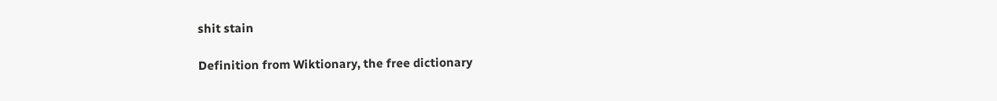shit stain

Definition from Wiktionary, the free dictionary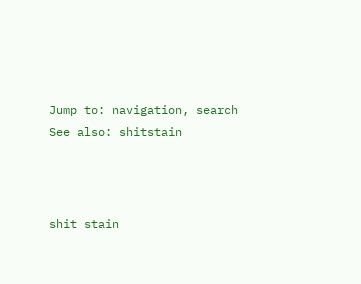Jump to: navigation, search
See also: shitstain



shit stain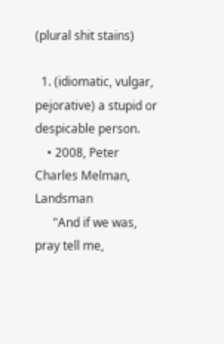(plural shit stains)

  1. (idiomatic, vulgar, pejorative) a stupid or despicable person.
    • 2008, Peter Charles Melman, Landsman
      "And if we was, pray tell me,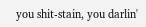you shit-stain, you darlin'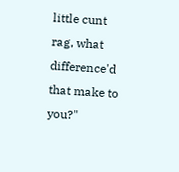little cunt rag, what difference'd that make to you?"